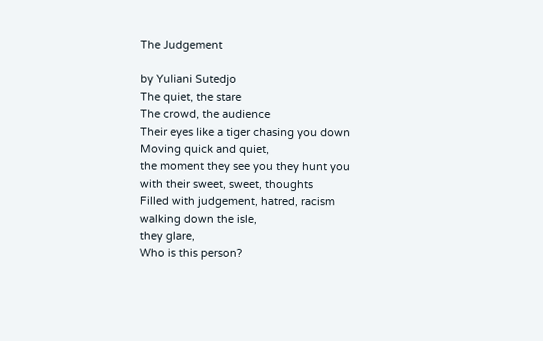The Judgement

by Yuliani Sutedjo
The quiet, the stare
The crowd, the audience
Their eyes like a tiger chasing you down
Moving quick and quiet,
the moment they see you they hunt you
with their sweet, sweet, thoughts
Filled with judgement, hatred, racism
walking down the isle,
they glare,
Who is this person?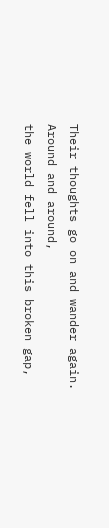Their thoughts go on and wander again.
Around and around,
the world fell into this broken gap,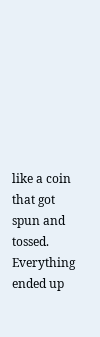like a coin that got spun and tossed.
Everything ended up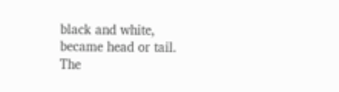black and white,
became head or tail.
The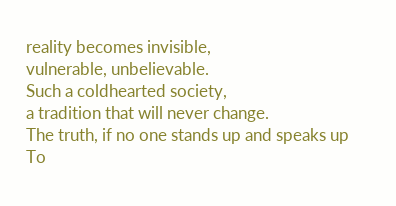reality becomes invisible,
vulnerable, unbelievable.
Such a coldhearted society,
a tradition that will never change.
The truth, if no one stands up and speaks up
To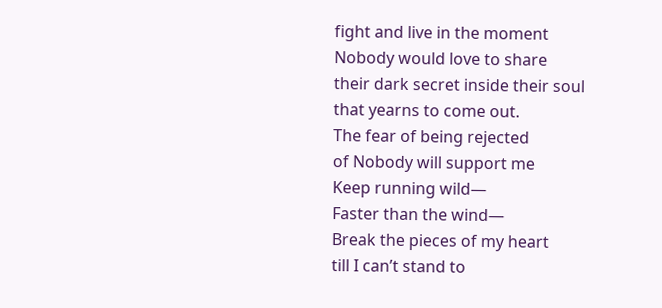fight and live in the moment
Nobody would love to share
their dark secret inside their soul
that yearns to come out.
The fear of being rejected
of Nobody will support me
Keep running wild—
Faster than the wind—
Break the pieces of my heart
till I can’t stand to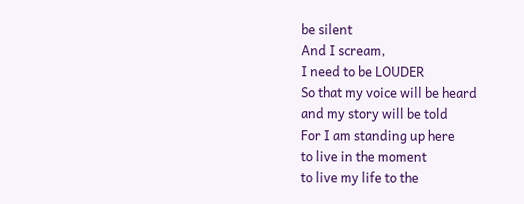be silent
And I scream,
I need to be LOUDER
So that my voice will be heard
and my story will be told
For I am standing up here
to live in the moment
to live my life to the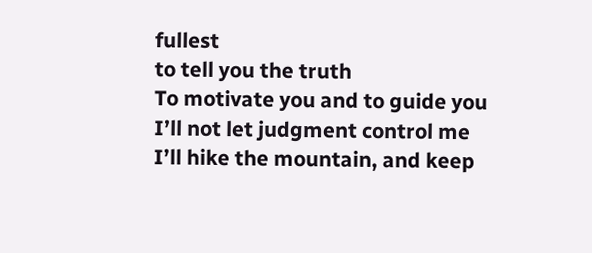fullest
to tell you the truth
To motivate you and to guide you
I’ll not let judgment control me
I’ll hike the mountain, and keep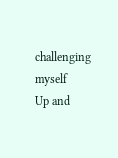challenging myself
Up and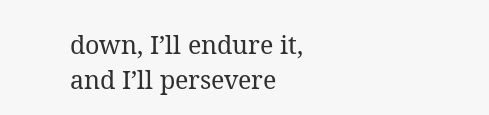down, I’ll endure it, and I’ll persevere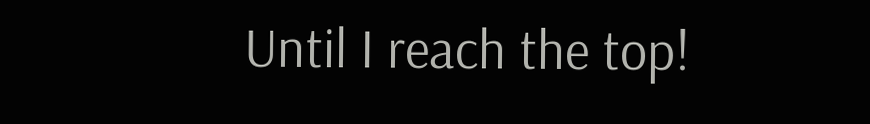Until I reach the top!